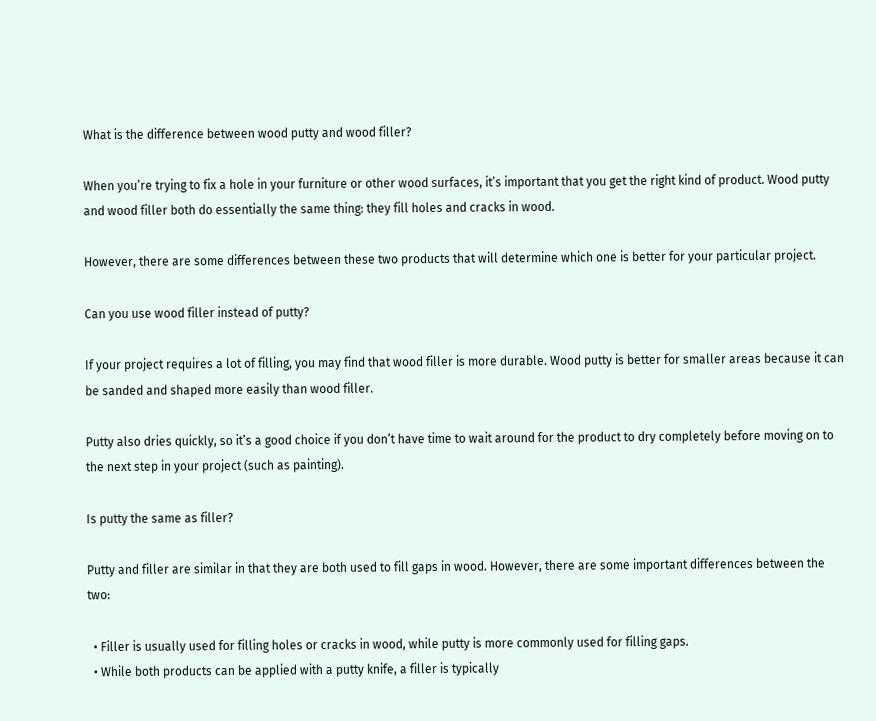What is the difference between wood putty and wood filler?

When you’re trying to fix a hole in your furniture or other wood surfaces, it’s important that you get the right kind of product. Wood putty and wood filler both do essentially the same thing: they fill holes and cracks in wood.

However, there are some differences between these two products that will determine which one is better for your particular project.

Can you use wood filler instead of putty?

If your project requires a lot of filling, you may find that wood filler is more durable. Wood putty is better for smaller areas because it can be sanded and shaped more easily than wood filler.

Putty also dries quickly, so it’s a good choice if you don’t have time to wait around for the product to dry completely before moving on to the next step in your project (such as painting).

Is putty the same as filler?

Putty and filler are similar in that they are both used to fill gaps in wood. However, there are some important differences between the two:

  • Filler is usually used for filling holes or cracks in wood, while putty is more commonly used for filling gaps.
  • While both products can be applied with a putty knife, a filler is typically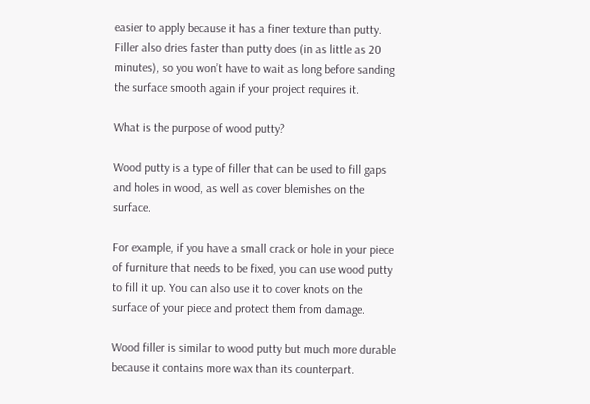easier to apply because it has a finer texture than putty. Filler also dries faster than putty does (in as little as 20 minutes), so you won’t have to wait as long before sanding the surface smooth again if your project requires it.

What is the purpose of wood putty?

Wood putty is a type of filler that can be used to fill gaps and holes in wood, as well as cover blemishes on the surface.

For example, if you have a small crack or hole in your piece of furniture that needs to be fixed, you can use wood putty to fill it up. You can also use it to cover knots on the surface of your piece and protect them from damage.

Wood filler is similar to wood putty but much more durable because it contains more wax than its counterpart.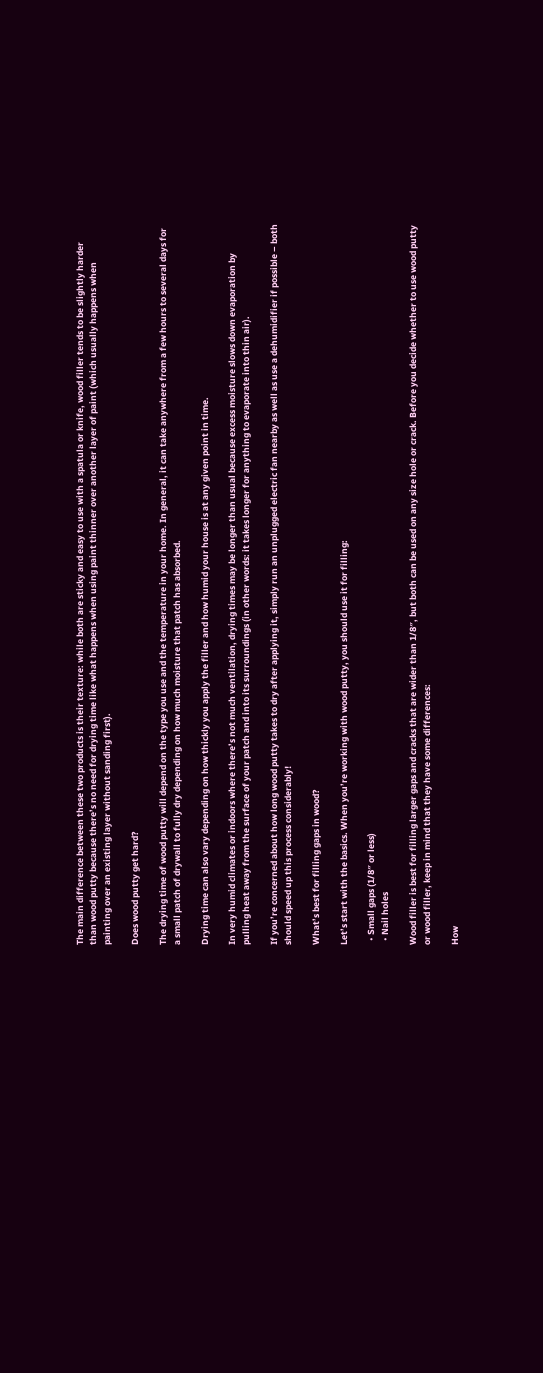The main difference between these two products is their texture: while both are sticky and easy to use with a spatula or knife, wood filler tends to be slightly harder than wood putty because there’s no need for drying time like what happens when using paint thinner over another layer of paint (which usually happens when painting over an existing layer without sanding first).

Does wood putty get hard?

The drying time of wood putty will depend on the type you use and the temperature in your home. In general, it can take anywhere from a few hours to several days for a small patch of drywall to fully dry depending on how much moisture that patch has absorbed.

Drying time can also vary depending on how thickly you apply the filler and how humid your house is at any given point in time.

In very humid climates or indoors where there’s not much ventilation, drying times may be longer than usual because excess moisture slows down evaporation by pulling heat away from the surface of your patch and into its surroundings (in other words: it takes longer for anything to evaporate into thin air).

If you’re concerned about how long wood putty takes to dry after applying it, simply run an unplugged electric fan nearby as well as use a dehumidifier if possible – both should speed up this process considerably!

What’s best for filling gaps in wood?

Let’s start with the basics. When you’re working with wood putty, you should use it for filling:

  • Small gaps (1/8″ or less)
  • Nail holes

Wood filler is best for filling larger gaps and cracks that are wider than 1/8″, but both can be used on any size hole or crack. Before you decide whether to use wood putty or wood filler, keep in mind that they have some differences:

How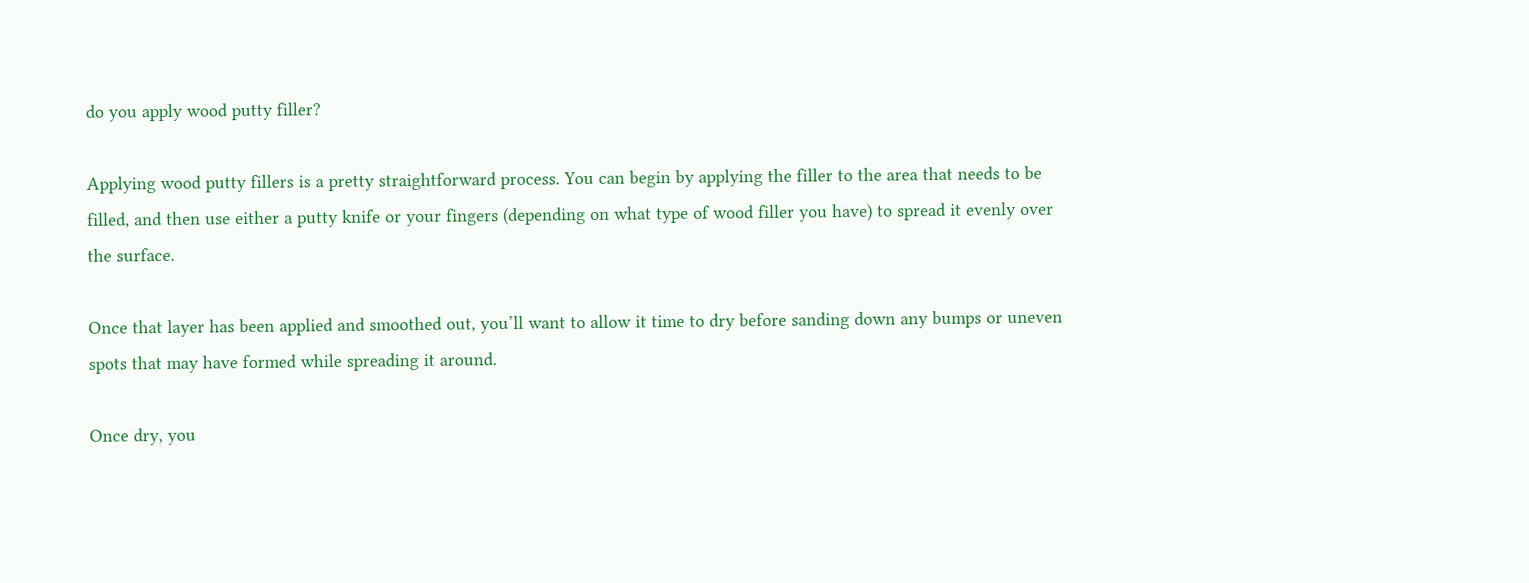do you apply wood putty filler?

Applying wood putty fillers is a pretty straightforward process. You can begin by applying the filler to the area that needs to be filled, and then use either a putty knife or your fingers (depending on what type of wood filler you have) to spread it evenly over the surface.

Once that layer has been applied and smoothed out, you’ll want to allow it time to dry before sanding down any bumps or uneven spots that may have formed while spreading it around.

Once dry, you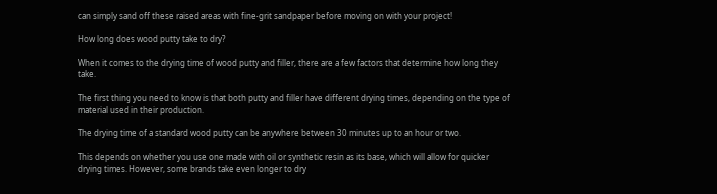can simply sand off these raised areas with fine-grit sandpaper before moving on with your project!

How long does wood putty take to dry?

When it comes to the drying time of wood putty and filler, there are a few factors that determine how long they take.

The first thing you need to know is that both putty and filler have different drying times, depending on the type of material used in their production.

The drying time of a standard wood putty can be anywhere between 30 minutes up to an hour or two.

This depends on whether you use one made with oil or synthetic resin as its base, which will allow for quicker drying times. However, some brands take even longer to dry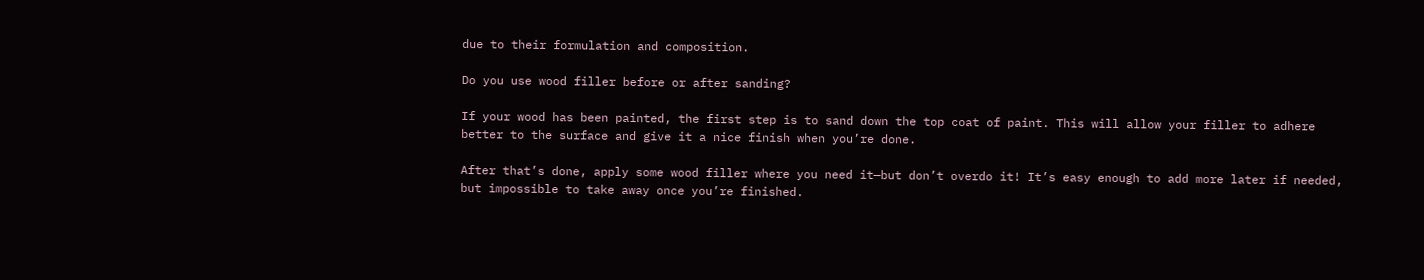due to their formulation and composition.

Do you use wood filler before or after sanding?

If your wood has been painted, the first step is to sand down the top coat of paint. This will allow your filler to adhere better to the surface and give it a nice finish when you’re done.

After that’s done, apply some wood filler where you need it—but don’t overdo it! It’s easy enough to add more later if needed, but impossible to take away once you’re finished.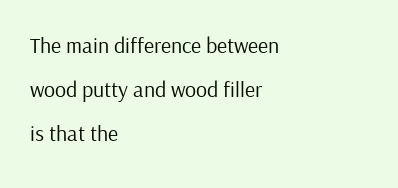The main difference between wood putty and wood filler is that the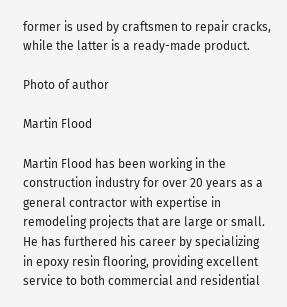former is used by craftsmen to repair cracks, while the latter is a ready-made product.

Photo of author

Martin Flood

Martin Flood has been working in the construction industry for over 20 years as a general contractor with expertise in remodeling projects that are large or small. He has furthered his career by specializing in epoxy resin flooring, providing excellent service to both commercial and residential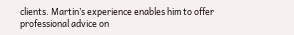clients. Martin’s experience enables him to offer professional advice on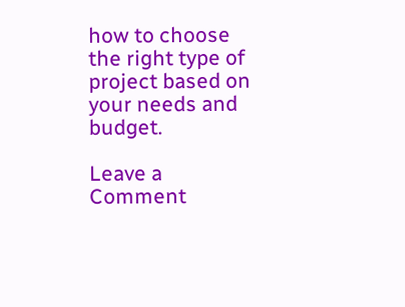how to choose the right type of project based on your needs and budget.

Leave a Comment